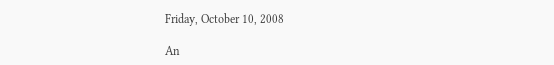Friday, October 10, 2008

An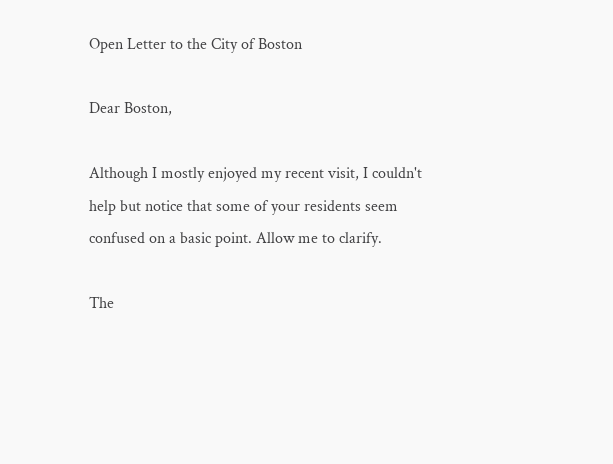Open Letter to the City of Boston

Dear Boston,

Although I mostly enjoyed my recent visit, I couldn't help but notice that some of your residents seem confused on a basic point. Allow me to clarify.

The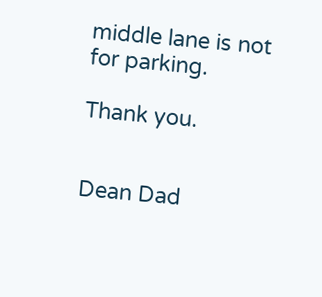middle lane is not for parking.

Thank you.


Dean Dad